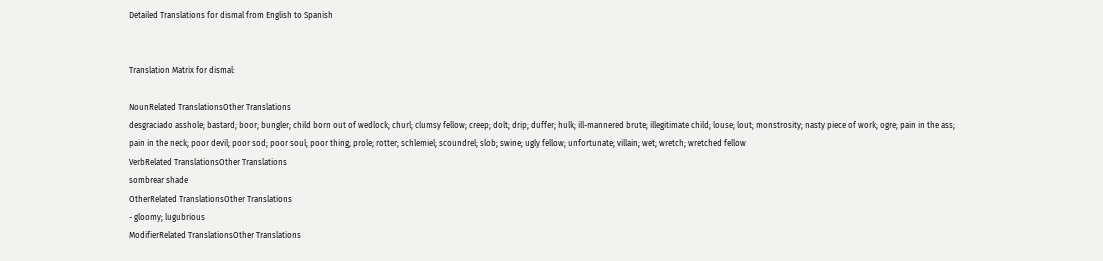Detailed Translations for dismal from English to Spanish


Translation Matrix for dismal:

NounRelated TranslationsOther Translations
desgraciado asshole; bastard; boor; bungler; child born out of wedlock; churl; clumsy fellow; creep; dolt; drip; duffer; hulk; ill-mannered brute; illegitimate child; louse; lout; monstrosity; nasty piece of work; ogre; pain in the ass; pain in the neck; poor devil; poor sod; poor soul; poor thing; prole; rotter; schlemiel; scoundrel; slob; swine; ugly fellow; unfortunate; villain; wet; wretch; wretched fellow
VerbRelated TranslationsOther Translations
sombrear shade
OtherRelated TranslationsOther Translations
- gloomy; lugubrious
ModifierRelated TranslationsOther Translations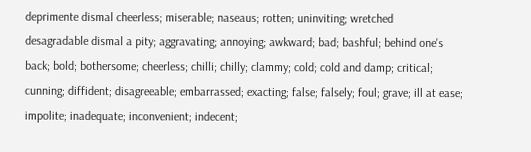deprimente dismal cheerless; miserable; naseaus; rotten; uninviting; wretched
desagradable dismal a pity; aggravating; annoying; awkward; bad; bashful; behind one's back; bold; bothersome; cheerless; chilli; chilly; clammy; cold; cold and damp; critical; cunning; diffident; disagreeable; embarrassed; exacting; false; falsely; foul; grave; ill at ease; impolite; inadequate; inconvenient; indecent;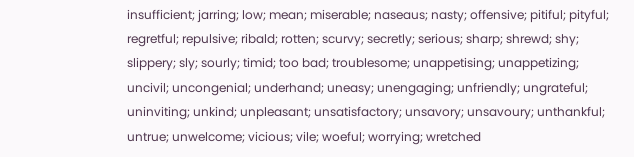insufficient; jarring; low; mean; miserable; naseaus; nasty; offensive; pitiful; pityful; regretful; repulsive; ribald; rotten; scurvy; secretly; serious; sharp; shrewd; shy; slippery; sly; sourly; timid; too bad; troublesome; unappetising; unappetizing; uncivil; uncongenial; underhand; uneasy; unengaging; unfriendly; ungrateful; uninviting; unkind; unpleasant; unsatisfactory; unsavory; unsavoury; unthankful; untrue; unwelcome; vicious; vile; woeful; worrying; wretched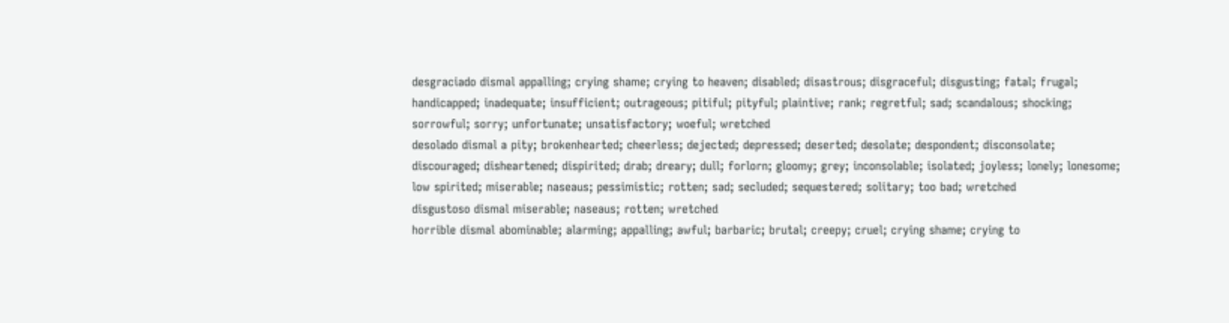desgraciado dismal appalling; crying shame; crying to heaven; disabled; disastrous; disgraceful; disgusting; fatal; frugal; handicapped; inadequate; insufficient; outrageous; pitiful; pityful; plaintive; rank; regretful; sad; scandalous; shocking; sorrowful; sorry; unfortunate; unsatisfactory; woeful; wretched
desolado dismal a pity; brokenhearted; cheerless; dejected; depressed; deserted; desolate; despondent; disconsolate; discouraged; disheartened; dispirited; drab; dreary; dull; forlorn; gloomy; grey; inconsolable; isolated; joyless; lonely; lonesome; low spirited; miserable; naseaus; pessimistic; rotten; sad; secluded; sequestered; solitary; too bad; wretched
disgustoso dismal miserable; naseaus; rotten; wretched
horrible dismal abominable; alarming; appalling; awful; barbaric; brutal; creepy; cruel; crying shame; crying to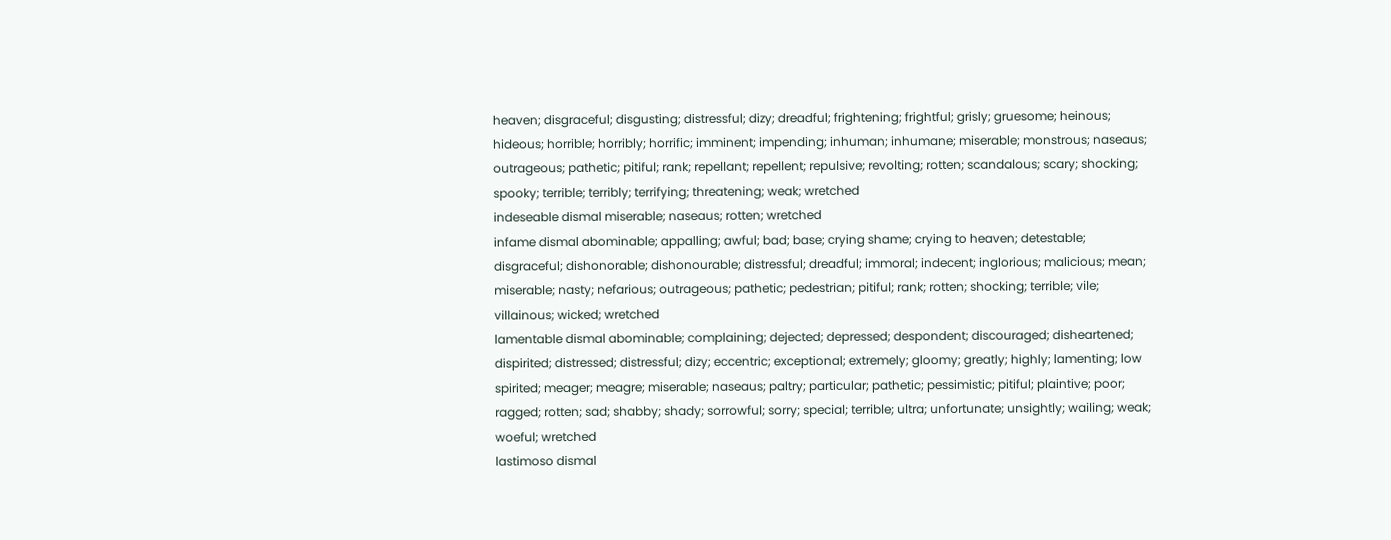heaven; disgraceful; disgusting; distressful; dizy; dreadful; frightening; frightful; grisly; gruesome; heinous; hideous; horrible; horribly; horrific; imminent; impending; inhuman; inhumane; miserable; monstrous; naseaus; outrageous; pathetic; pitiful; rank; repellant; repellent; repulsive; revolting; rotten; scandalous; scary; shocking; spooky; terrible; terribly; terrifying; threatening; weak; wretched
indeseable dismal miserable; naseaus; rotten; wretched
infame dismal abominable; appalling; awful; bad; base; crying shame; crying to heaven; detestable; disgraceful; dishonorable; dishonourable; distressful; dreadful; immoral; indecent; inglorious; malicious; mean; miserable; nasty; nefarious; outrageous; pathetic; pedestrian; pitiful; rank; rotten; shocking; terrible; vile; villainous; wicked; wretched
lamentable dismal abominable; complaining; dejected; depressed; despondent; discouraged; disheartened; dispirited; distressed; distressful; dizy; eccentric; exceptional; extremely; gloomy; greatly; highly; lamenting; low spirited; meager; meagre; miserable; naseaus; paltry; particular; pathetic; pessimistic; pitiful; plaintive; poor; ragged; rotten; sad; shabby; shady; sorrowful; sorry; special; terrible; ultra; unfortunate; unsightly; wailing; weak; woeful; wretched
lastimoso dismal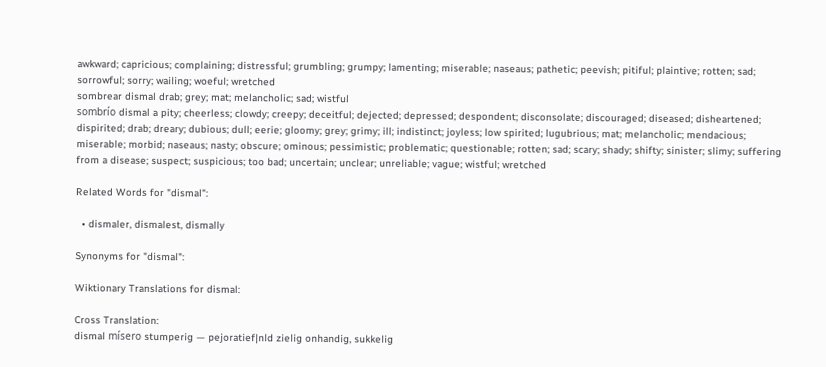awkward; capricious; complaining; distressful; grumbling; grumpy; lamenting; miserable; naseaus; pathetic; peevish; pitiful; plaintive; rotten; sad; sorrowful; sorry; wailing; woeful; wretched
sombrear dismal drab; grey; mat; melancholic; sad; wistful
sombrío dismal a pity; cheerless; clowdy; creepy; deceitful; dejected; depressed; despondent; disconsolate; discouraged; diseased; disheartened; dispirited; drab; dreary; dubious; dull; eerie; gloomy; grey; grimy; ill; indistinct; joyless; low spirited; lugubrious; mat; melancholic; mendacious; miserable; morbid; naseaus; nasty; obscure; ominous; pessimistic; problematic; questionable; rotten; sad; scary; shady; shifty; sinister; slimy; suffering from a disease; suspect; suspicious; too bad; uncertain; unclear; unreliable; vague; wistful; wretched

Related Words for "dismal":

  • dismaler, dismalest, dismally

Synonyms for "dismal":

Wiktionary Translations for dismal:

Cross Translation:
dismal mísero stumperig — pejoratief|nld zielig onhandig, sukkelig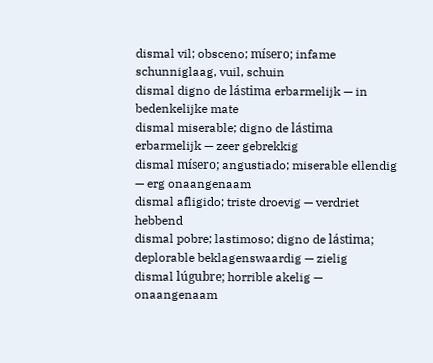dismal vil; obsceno; mísero; infame schunniglaag, vuil, schuin
dismal digno de lástima erbarmelijk — in bedenkelijke mate
dismal miserable; digno de lástima erbarmelijk — zeer gebrekkig
dismal mísero; angustiado; miserable ellendig — erg onaangenaam
dismal afligido; triste droevig — verdriet hebbend
dismal pobre; lastimoso; digno de lástima; deplorable beklagenswaardig — zielig
dismal lúgubre; horrible akelig — onaangenaam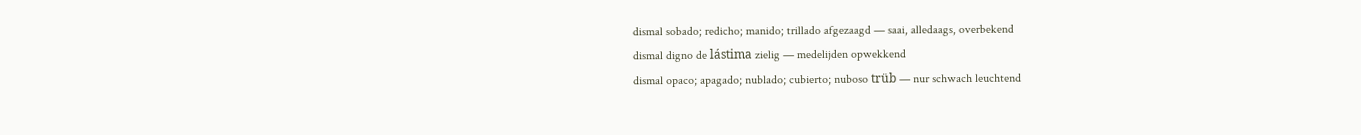dismal sobado; redicho; manido; trillado afgezaagd — saai, alledaags, overbekend
dismal digno de lástima zielig — medelijden opwekkend
dismal opaco; apagado; nublado; cubierto; nuboso trüb — nur schwach leuchtend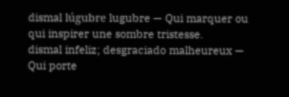dismal lúgubre lugubre — Qui marquer ou qui inspirer une sombre tristesse.
dismal infeliz; desgraciado malheureux — Qui porte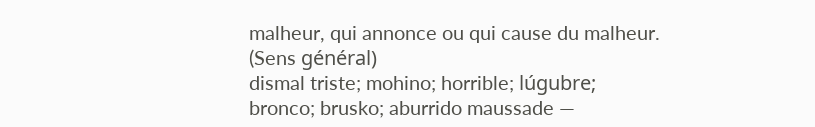malheur, qui annonce ou qui cause du malheur. (Sens général)
dismal triste; mohino; horrible; lúgubre; bronco; brusko; aburrido maussade —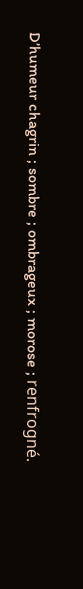D’humeur chagrin ; sombre ; ombrageux ; morose ; renfrogné.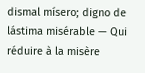dismal mísero; digno de lástima misérable — Qui réduire à la misère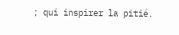; qui inspirer la pitié.